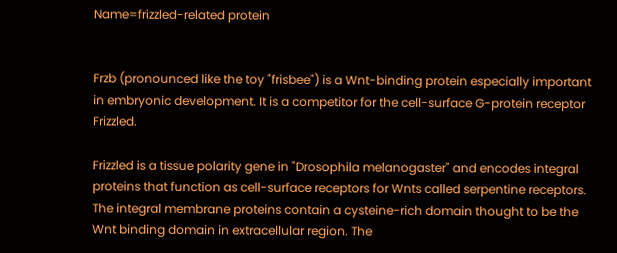Name=frizzled-related protein


Frzb (pronounced like the toy "frisbee") is a Wnt-binding protein especially important in embryonic development. It is a competitor for the cell-surface G-protein receptor Frizzled.

Frizzled is a tissue polarity gene in "Drosophila melanogaster" and encodes integral proteins that function as cell-surface receptors for Wnts called serpentine receptors. The integral membrane proteins contain a cysteine-rich domain thought to be the Wnt binding domain in extracellular region. The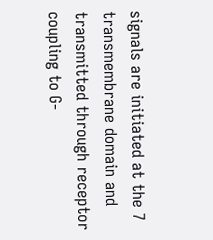signals are initiated at the 7 transmembrane domain and transmitted through receptor coupling to G-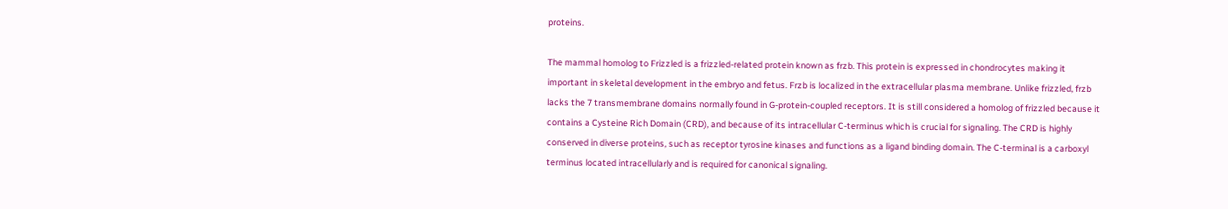proteins.

The mammal homolog to Frizzled is a frizzled-related protein known as frzb. This protein is expressed in chondrocytes making it important in skeletal development in the embryo and fetus. Frzb is localized in the extracellular plasma membrane. Unlike frizzled, frzb lacks the 7 transmembrane domains normally found in G-protein-coupled receptors. It is still considered a homolog of frizzled because it contains a Cysteine Rich Domain (CRD), and because of its intracellular C-terminus which is crucial for signaling. The CRD is highly conserved in diverse proteins, such as receptor tyrosine kinases and functions as a ligand binding domain. The C-terminal is a carboxyl terminus located intracellularly and is required for canonical signaling.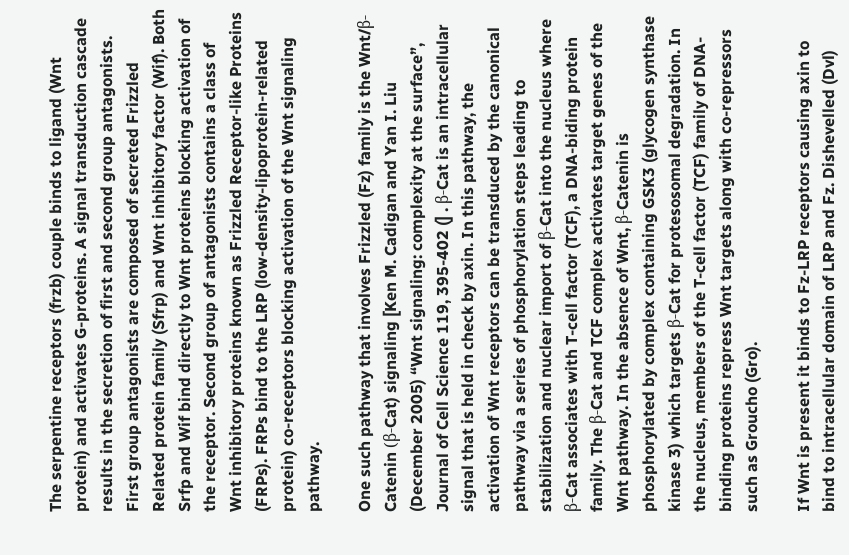The serpentine receptors (frzb) couple binds to ligand (Wnt protein) and activates G-proteins. A signal transduction cascade results in the secretion of first and second group antagonists. First group antagonists are composed of secreted Frizzled Related protein family (Sfrp) and Wnt inhibitory factor (Wif). Both Srfp and Wif bind directly to Wnt proteins blocking activation of the receptor. Second group of antagonists contains a class of Wnt inhibitory proteins known as Frizzled Receptor-like Proteins (FRPs). FRPs bind to the LRP (low-density-lipoprotein-related protein) co-receptors blocking activation of the Wnt signaling pathway.

One such pathway that involves Frizzled (Fz) family is the Wnt/β-Catenin (β-Cat) signaling [Ken M. Cadigan and Yan I. Liu (December 2005) “Wnt signaling: complexity at the surface”, Journal of Cell Science 119, 395-402 (] . β-Cat is an intracellular signal that is held in check by axin. In this pathway, the activation of Wnt receptors can be transduced by the canonical pathway via a series of phosphorylation steps leading to stabilization and nuclear import of β-Cat into the nucleus where β-Cat associates with T-cell factor (TCF), a DNA-biding protein family. The β-Cat and TCF complex activates target genes of the Wnt pathway. In the absence of Wnt, β-Catenin is phosphorylated by complex containing GSK3 (glycogen synthase kinase 3) which targets β-Cat for protesosomal degradation. In the nucleus, members of the T-cell factor (TCF) family of DNA-binding proteins repress Wnt targets along with co-repressors such as Groucho (Gro).

If Wnt is present it binds to Fz-LRP receptors causing axin to bind to intracellular domain of LRP and Fz. Dishevelled (Dvl)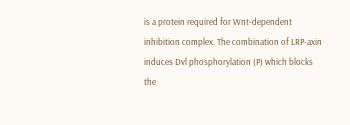is a protein required for Wnt-dependent inhibition complex. The combination of LRP-axin induces Dvl phosphorylation (P) which blocks the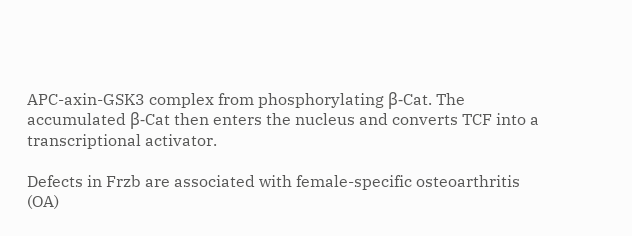APC-axin-GSK3 complex from phosphorylating β-Cat. The accumulated β-Cat then enters the nucleus and converts TCF into a transcriptional activator.

Defects in Frzb are associated with female-specific osteoarthritis (OA)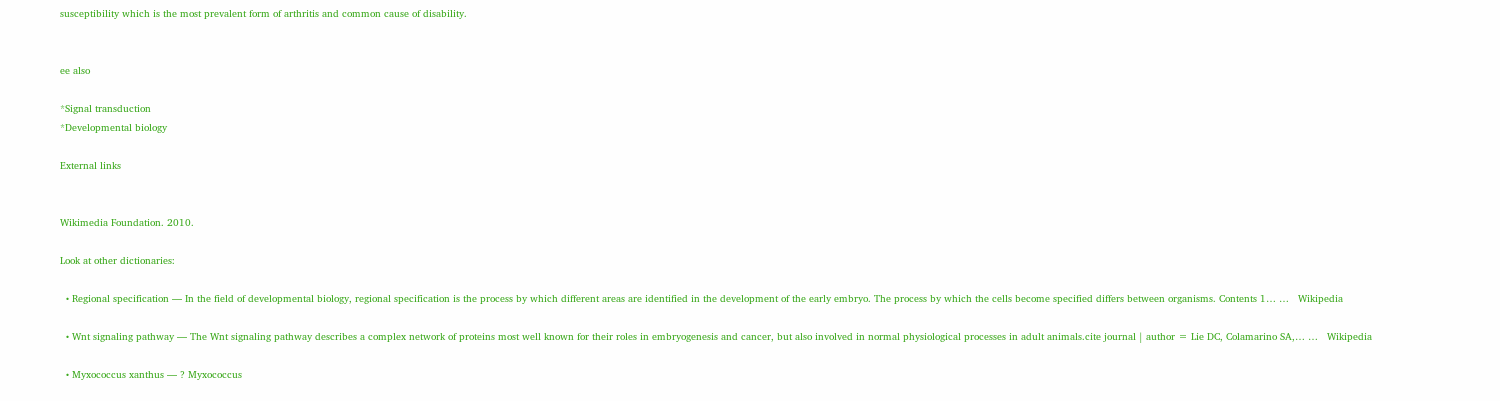susceptibility which is the most prevalent form of arthritis and common cause of disability.


ee also

*Signal transduction
*Developmental biology

External links


Wikimedia Foundation. 2010.

Look at other dictionaries:

  • Regional specification — In the field of developmental biology, regional specification is the process by which different areas are identified in the development of the early embryo. The process by which the cells become specified differs between organisms. Contents 1… …   Wikipedia

  • Wnt signaling pathway — The Wnt signaling pathway describes a complex network of proteins most well known for their roles in embryogenesis and cancer, but also involved in normal physiological processes in adult animals.cite journal | author = Lie DC, Colamarino SA,… …   Wikipedia

  • Myxococcus xanthus — ? Myxococcus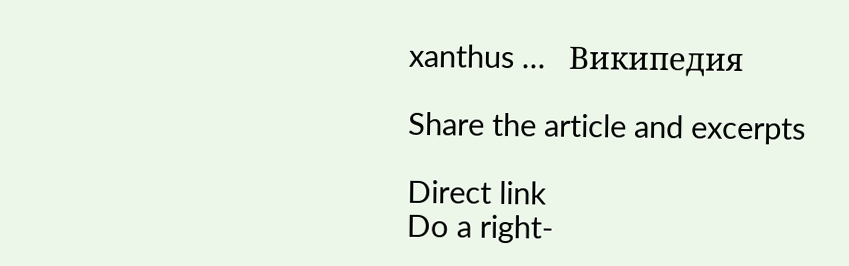xanthus …   Википедия

Share the article and excerpts

Direct link
Do a right-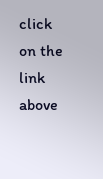click on the link above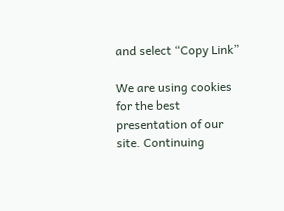and select “Copy Link”

We are using cookies for the best presentation of our site. Continuing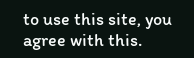to use this site, you agree with this.